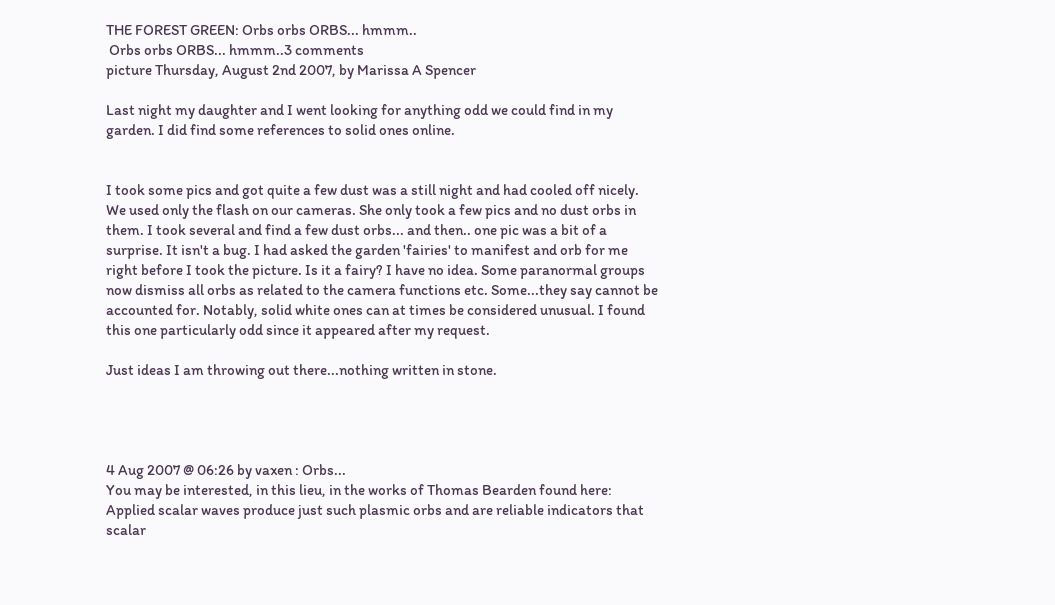THE FOREST GREEN: Orbs orbs ORBS... hmmm..
 Orbs orbs ORBS... hmmm..3 comments
picture Thursday, August 2nd 2007, by Marissa A Spencer

Last night my daughter and I went looking for anything odd we could find in my garden. I did find some references to solid ones online.


I took some pics and got quite a few dust was a still night and had cooled off nicely. We used only the flash on our cameras. She only took a few pics and no dust orbs in them. I took several and find a few dust orbs... and then.. one pic was a bit of a surprise. It isn't a bug. I had asked the garden 'fairies' to manifest and orb for me right before I took the picture. Is it a fairy? I have no idea. Some paranormal groups now dismiss all orbs as related to the camera functions etc. Some...they say cannot be accounted for. Notably, solid white ones can at times be considered unusual. I found this one particularly odd since it appeared after my request.

Just ideas I am throwing out there...nothing written in stone.




4 Aug 2007 @ 06:26 by vaxen : Orbs...
You may be interested, in this lieu, in the works of Thomas Bearden found here: Applied scalar waves produce just such plasmic orbs and are reliable indicators that scalar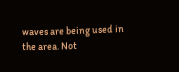waves are being used in the area. Not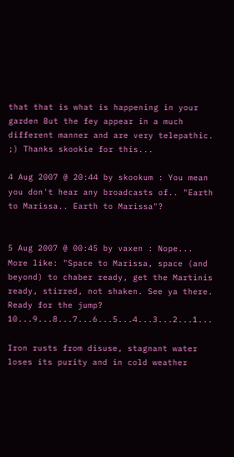that that is what is happening in your garden But the fey appear in a much different manner and are very telepathic. ;) Thanks skookie for this...

4 Aug 2007 @ 20:44 by skookum : You mean
you don't hear any broadcasts of.. "Earth to Marissa.. Earth to Marissa"?


5 Aug 2007 @ 00:45 by vaxen : Nope...
More like: "Space to Marissa, space (and beyond) to chaber ready, get the Martinis ready, stirred, not shaken. See ya there. Ready for the jump? 10...9...8...7...6...5...4...3...2...1...

Iron rusts from disuse, stagnant water loses its purity and in cold weather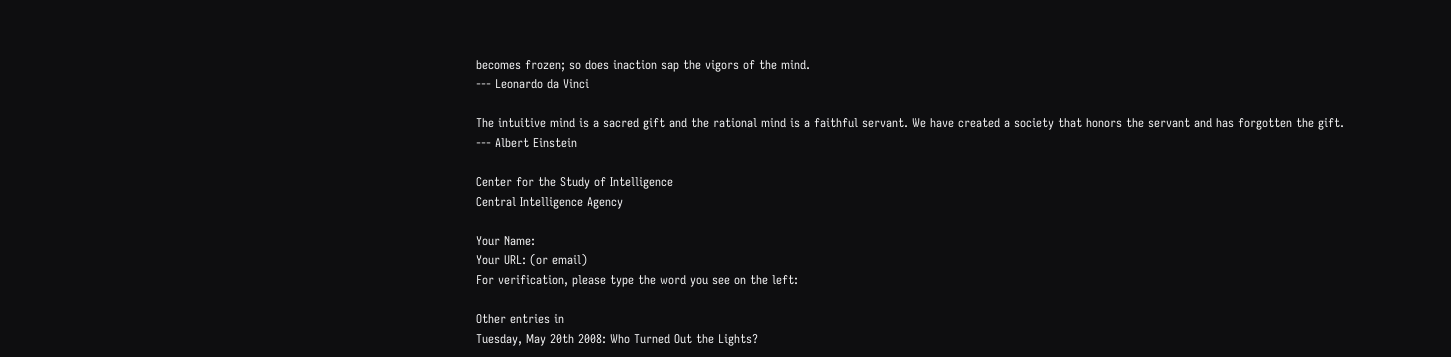becomes frozen; so does inaction sap the vigors of the mind.
--- Leonardo da Vinci

The intuitive mind is a sacred gift and the rational mind is a faithful servant. We have created a society that honors the servant and has forgotten the gift.
--- Albert Einstein

Center for the Study of Intelligence
Central Intelligence Agency

Your Name:
Your URL: (or email)
For verification, please type the word you see on the left:

Other entries in
Tuesday, May 20th 2008: Who Turned Out the Lights?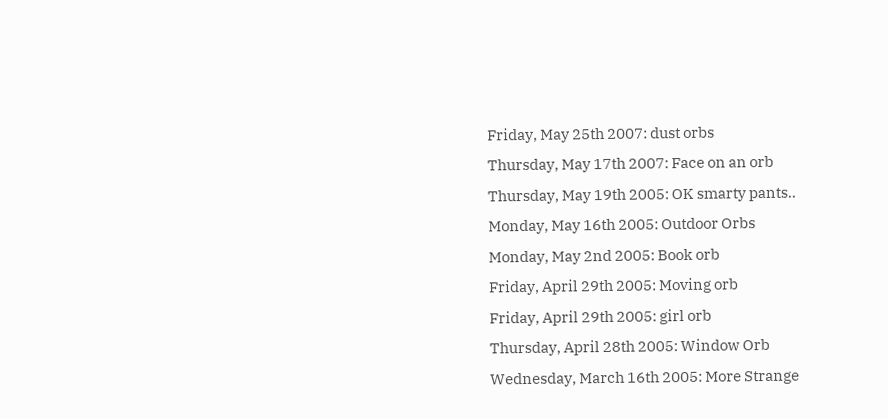Friday, May 25th 2007: dust orbs
Thursday, May 17th 2007: Face on an orb
Thursday, May 19th 2005: OK smarty pants..
Monday, May 16th 2005: Outdoor Orbs
Monday, May 2nd 2005: Book orb
Friday, April 29th 2005: Moving orb
Friday, April 29th 2005: girl orb
Thursday, April 28th 2005: Window Orb
Wednesday, March 16th 2005: More Strange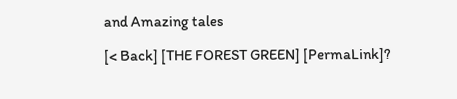and Amazing tales

[< Back] [THE FOREST GREEN] [PermaLink]?